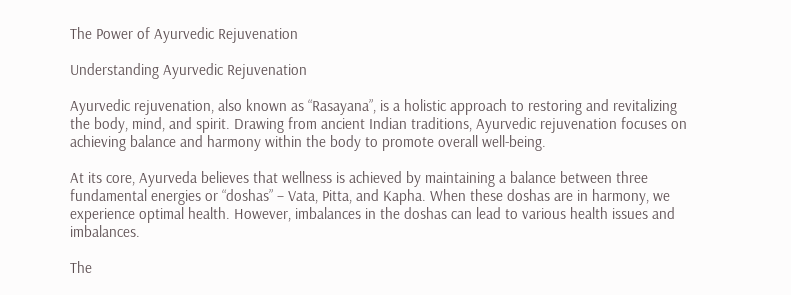The Power of Ayurvedic Rejuvenation

Understanding Ayurvedic Rejuvenation

Ayurvedic rejuvenation, also known as “Rasayana”, is a holistic approach to restoring and revitalizing the body, mind, and spirit. Drawing from ancient Indian traditions, Ayurvedic rejuvenation focuses on achieving balance and harmony within the body to promote overall well-being.

At its core, Ayurveda believes that wellness is achieved by maintaining a balance between three fundamental energies or “doshas” – Vata, Pitta, and Kapha. When these doshas are in harmony, we experience optimal health. However, imbalances in the doshas can lead to various health issues and imbalances.

The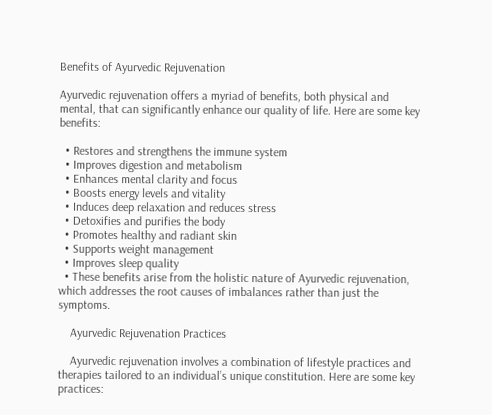Benefits of Ayurvedic Rejuvenation

Ayurvedic rejuvenation offers a myriad of benefits, both physical and mental, that can significantly enhance our quality of life. Here are some key benefits:

  • Restores and strengthens the immune system
  • Improves digestion and metabolism
  • Enhances mental clarity and focus
  • Boosts energy levels and vitality
  • Induces deep relaxation and reduces stress
  • Detoxifies and purifies the body
  • Promotes healthy and radiant skin
  • Supports weight management
  • Improves sleep quality
  • These benefits arise from the holistic nature of Ayurvedic rejuvenation, which addresses the root causes of imbalances rather than just the symptoms.

    Ayurvedic Rejuvenation Practices

    Ayurvedic rejuvenation involves a combination of lifestyle practices and therapies tailored to an individual’s unique constitution. Here are some key practices: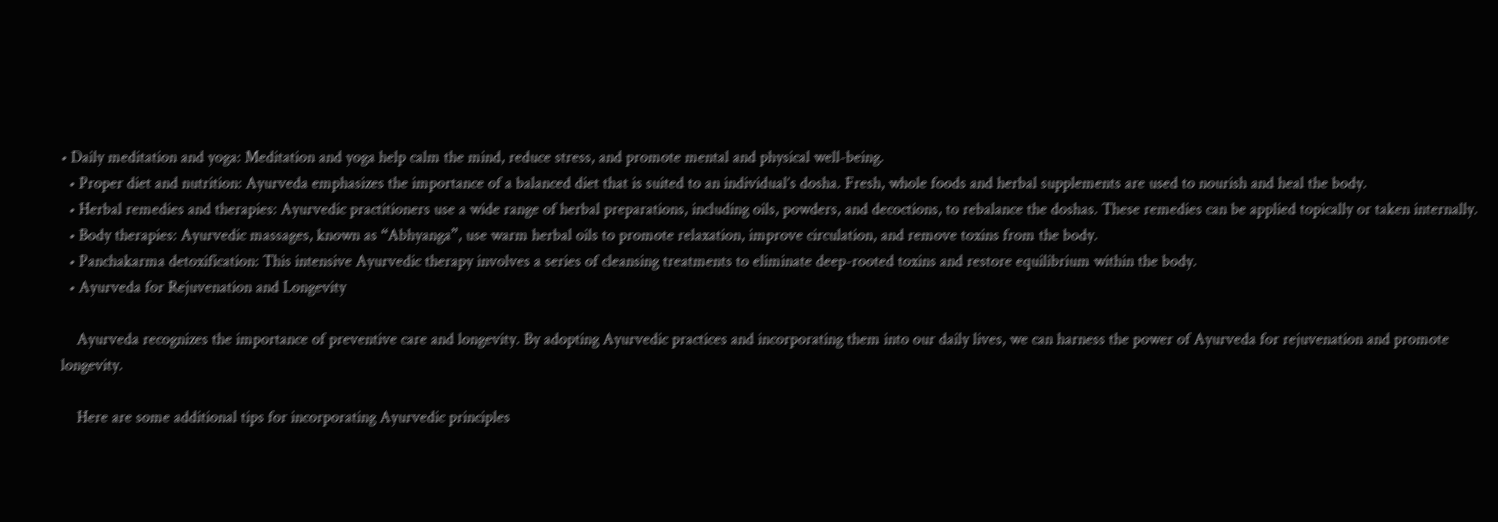• Daily meditation and yoga: Meditation and yoga help calm the mind, reduce stress, and promote mental and physical well-being.
  • Proper diet and nutrition: Ayurveda emphasizes the importance of a balanced diet that is suited to an individual’s dosha. Fresh, whole foods and herbal supplements are used to nourish and heal the body.
  • Herbal remedies and therapies: Ayurvedic practitioners use a wide range of herbal preparations, including oils, powders, and decoctions, to rebalance the doshas. These remedies can be applied topically or taken internally.
  • Body therapies: Ayurvedic massages, known as “Abhyanga”, use warm herbal oils to promote relaxation, improve circulation, and remove toxins from the body.
  • Panchakarma detoxification: This intensive Ayurvedic therapy involves a series of cleansing treatments to eliminate deep-rooted toxins and restore equilibrium within the body.
  • Ayurveda for Rejuvenation and Longevity

    Ayurveda recognizes the importance of preventive care and longevity. By adopting Ayurvedic practices and incorporating them into our daily lives, we can harness the power of Ayurveda for rejuvenation and promote longevity.

    Here are some additional tips for incorporating Ayurvedic principles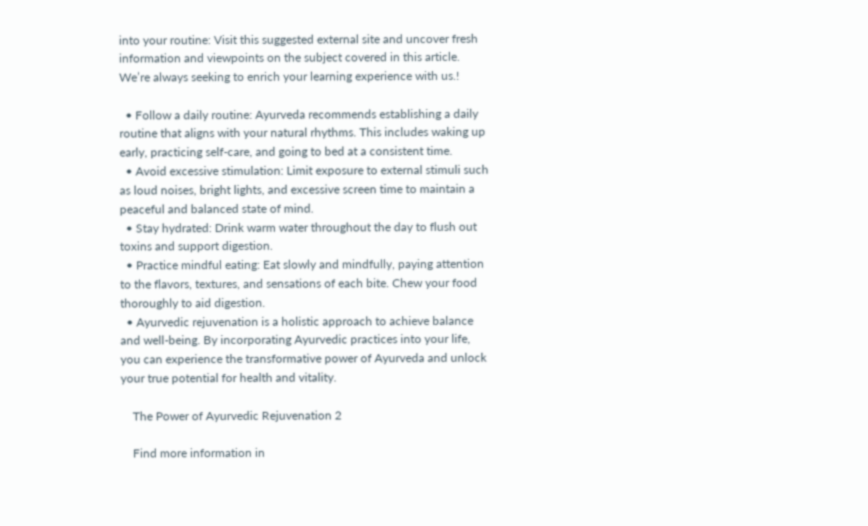into your routine: Visit this suggested external site and uncover fresh information and viewpoints on the subject covered in this article. We’re always seeking to enrich your learning experience with us.!

  • Follow a daily routine: Ayurveda recommends establishing a daily routine that aligns with your natural rhythms. This includes waking up early, practicing self-care, and going to bed at a consistent time.
  • Avoid excessive stimulation: Limit exposure to external stimuli such as loud noises, bright lights, and excessive screen time to maintain a peaceful and balanced state of mind.
  • Stay hydrated: Drink warm water throughout the day to flush out toxins and support digestion.
  • Practice mindful eating: Eat slowly and mindfully, paying attention to the flavors, textures, and sensations of each bite. Chew your food thoroughly to aid digestion.
  • Ayurvedic rejuvenation is a holistic approach to achieve balance and well-being. By incorporating Ayurvedic practices into your life, you can experience the transformative power of Ayurveda and unlock your true potential for health and vitality.

    The Power of Ayurvedic Rejuvenation 2

    Find more information in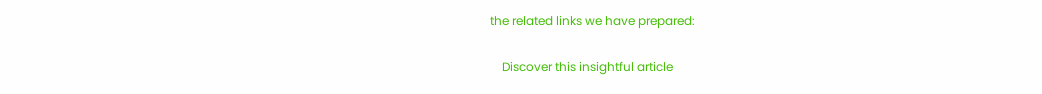the related links we have prepared:

    Discover this insightful article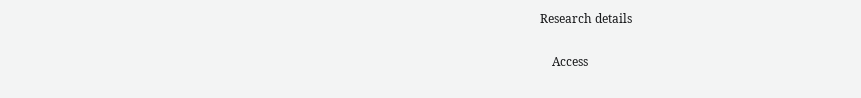Research details

    Access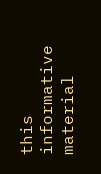this informative material